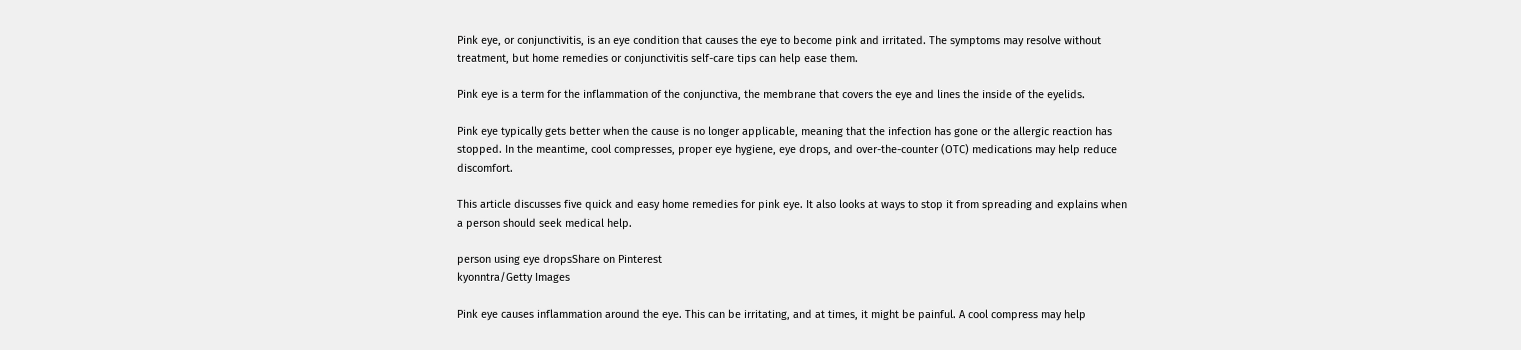Pink eye, or conjunctivitis, is an eye condition that causes the eye to become pink and irritated. The symptoms may resolve without treatment, but home remedies or conjunctivitis self-care tips can help ease them.

Pink eye is a term for the inflammation of the conjunctiva, the membrane that covers the eye and lines the inside of the eyelids.

Pink eye typically gets better when the cause is no longer applicable, meaning that the infection has gone or the allergic reaction has stopped. In the meantime, cool compresses, proper eye hygiene, eye drops, and over-the-counter (OTC) medications may help reduce discomfort.

This article discusses five quick and easy home remedies for pink eye. It also looks at ways to stop it from spreading and explains when a person should seek medical help.

person using eye dropsShare on Pinterest
kyonntra/Getty Images

Pink eye causes inflammation around the eye. This can be irritating, and at times, it might be painful. A cool compress may help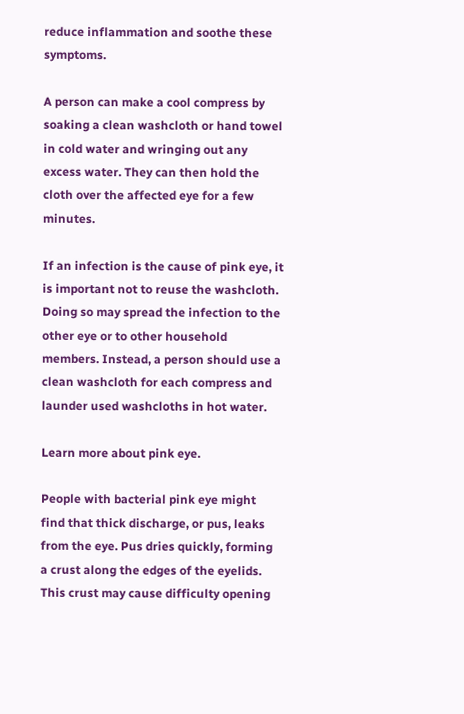reduce inflammation and soothe these symptoms.

A person can make a cool compress by soaking a clean washcloth or hand towel in cold water and wringing out any excess water. They can then hold the cloth over the affected eye for a few minutes.

If an infection is the cause of pink eye, it is important not to reuse the washcloth. Doing so may spread the infection to the other eye or to other household members. Instead, a person should use a clean washcloth for each compress and launder used washcloths in hot water.

Learn more about pink eye.

People with bacterial pink eye might find that thick discharge, or pus, leaks from the eye. Pus dries quickly, forming a crust along the edges of the eyelids. This crust may cause difficulty opening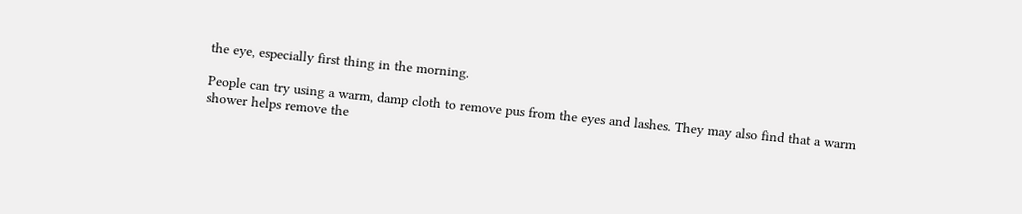the eye, especially first thing in the morning.

People can try using a warm, damp cloth to remove pus from the eyes and lashes. They may also find that a warm shower helps remove the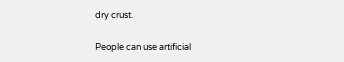dry crust.

People can use artificial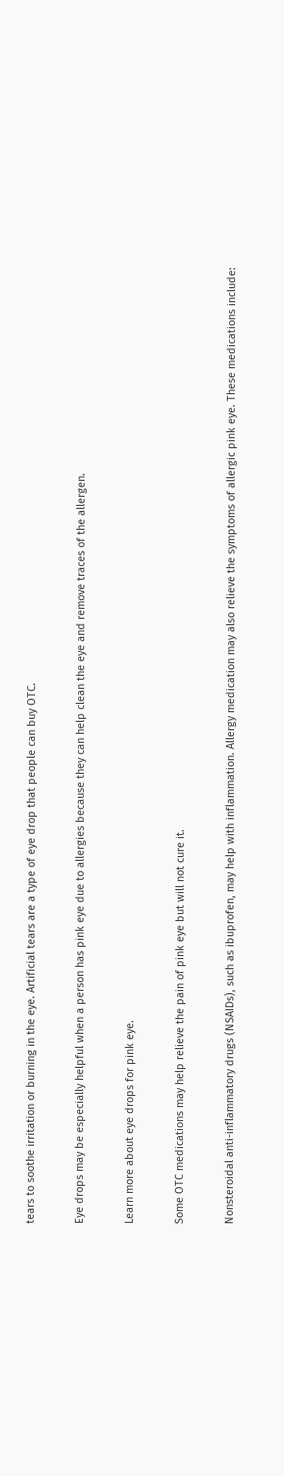tears to soothe irritation or burning in the eye. Artificial tears are a type of eye drop that people can buy OTC.

Eye drops may be especially helpful when a person has pink eye due to allergies because they can help clean the eye and remove traces of the allergen.

Learn more about eye drops for pink eye.

Some OTC medications may help relieve the pain of pink eye but will not cure it.

Nonsteroidal anti-inflammatory drugs (NSAIDs), such as ibuprofen, may help with inflammation. Allergy medication may also relieve the symptoms of allergic pink eye. These medications include: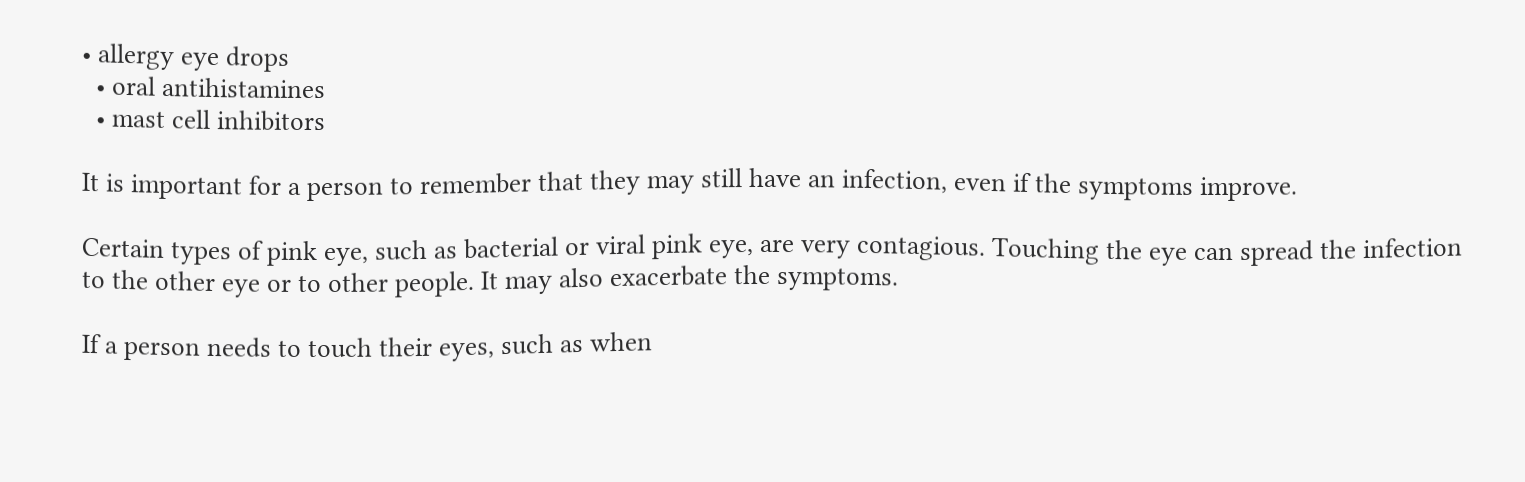• allergy eye drops
  • oral antihistamines
  • mast cell inhibitors

It is important for a person to remember that they may still have an infection, even if the symptoms improve.

Certain types of pink eye, such as bacterial or viral pink eye, are very contagious. Touching the eye can spread the infection to the other eye or to other people. It may also exacerbate the symptoms.

If a person needs to touch their eyes, such as when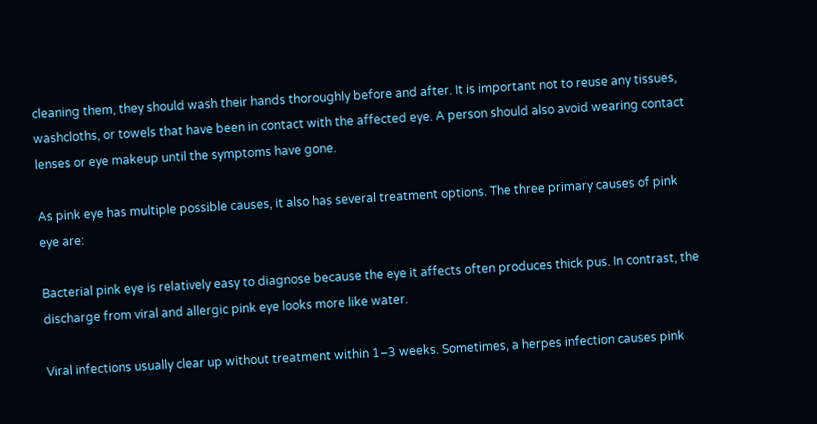cleaning them, they should wash their hands thoroughly before and after. It is important not to reuse any tissues, washcloths, or towels that have been in contact with the affected eye. A person should also avoid wearing contact lenses or eye makeup until the symptoms have gone.

As pink eye has multiple possible causes, it also has several treatment options. The three primary causes of pink eye are:

Bacterial pink eye is relatively easy to diagnose because the eye it affects often produces thick pus. In contrast, the discharge from viral and allergic pink eye looks more like water.

Viral infections usually clear up without treatment within 1–3 weeks. Sometimes, a herpes infection causes pink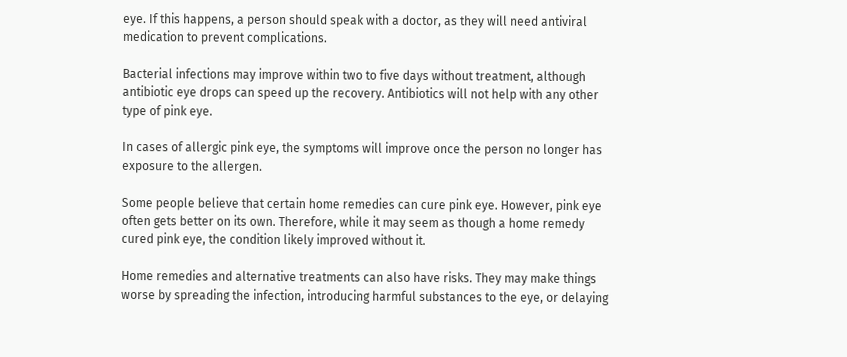eye. If this happens, a person should speak with a doctor, as they will need antiviral medication to prevent complications.

Bacterial infections may improve within two to five days without treatment, although antibiotic eye drops can speed up the recovery. Antibiotics will not help with any other type of pink eye.

In cases of allergic pink eye, the symptoms will improve once the person no longer has exposure to the allergen.

Some people believe that certain home remedies can cure pink eye. However, pink eye often gets better on its own. Therefore, while it may seem as though a home remedy cured pink eye, the condition likely improved without it.

Home remedies and alternative treatments can also have risks. They may make things worse by spreading the infection, introducing harmful substances to the eye, or delaying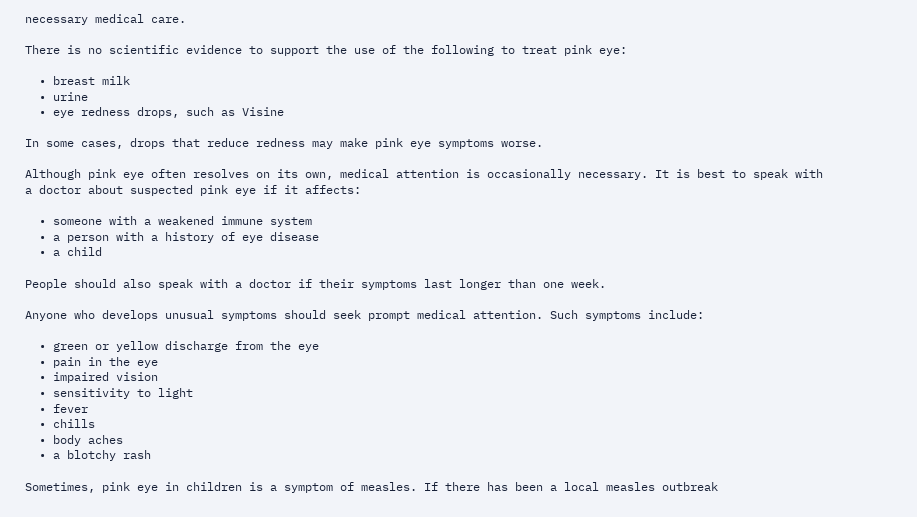necessary medical care.

There is no scientific evidence to support the use of the following to treat pink eye:

  • breast milk
  • urine
  • eye redness drops, such as Visine

In some cases, drops that reduce redness may make pink eye symptoms worse.

Although pink eye often resolves on its own, medical attention is occasionally necessary. It is best to speak with a doctor about suspected pink eye if it affects:

  • someone with a weakened immune system
  • a person with a history of eye disease
  • a child

People should also speak with a doctor if their symptoms last longer than one week.

Anyone who develops unusual symptoms should seek prompt medical attention. Such symptoms include:

  • green or yellow discharge from the eye
  • pain in the eye
  • impaired vision
  • sensitivity to light
  • fever
  • chills
  • body aches
  • a blotchy rash

Sometimes, pink eye in children is a symptom of measles. If there has been a local measles outbreak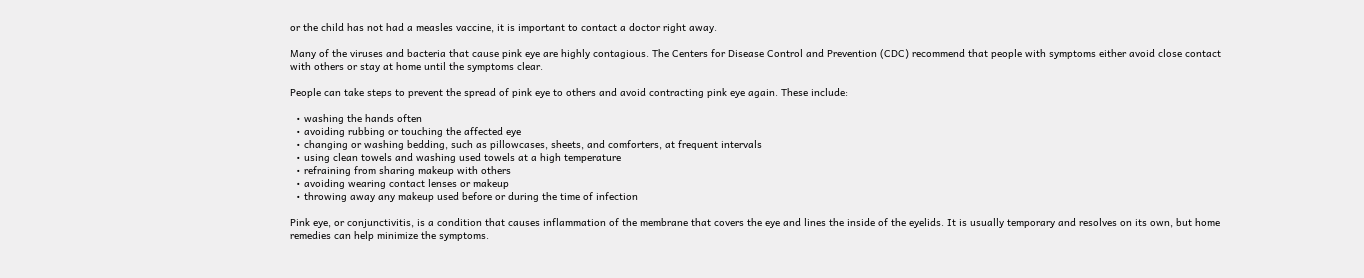or the child has not had a measles vaccine, it is important to contact a doctor right away.

Many of the viruses and bacteria that cause pink eye are highly contagious. The Centers for Disease Control and Prevention (CDC) recommend that people with symptoms either avoid close contact with others or stay at home until the symptoms clear.

People can take steps to prevent the spread of pink eye to others and avoid contracting pink eye again. These include:

  • washing the hands often
  • avoiding rubbing or touching the affected eye
  • changing or washing bedding, such as pillowcases, sheets, and comforters, at frequent intervals
  • using clean towels and washing used towels at a high temperature
  • refraining from sharing makeup with others
  • avoiding wearing contact lenses or makeup
  • throwing away any makeup used before or during the time of infection

Pink eye, or conjunctivitis, is a condition that causes inflammation of the membrane that covers the eye and lines the inside of the eyelids. It is usually temporary and resolves on its own, but home remedies can help minimize the symptoms.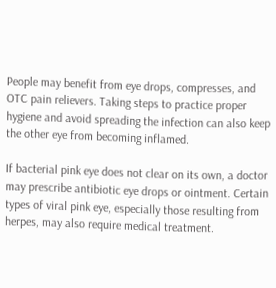People may benefit from eye drops, compresses, and OTC pain relievers. Taking steps to practice proper hygiene and avoid spreading the infection can also keep the other eye from becoming inflamed.

If bacterial pink eye does not clear on its own, a doctor may prescribe antibiotic eye drops or ointment. Certain types of viral pink eye, especially those resulting from herpes, may also require medical treatment.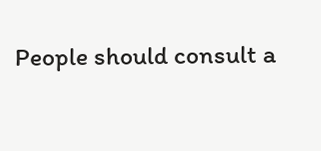People should consult a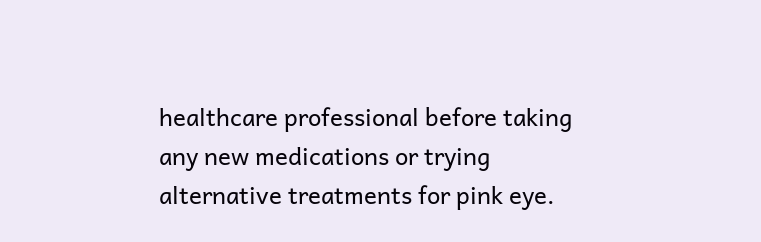healthcare professional before taking any new medications or trying alternative treatments for pink eye.